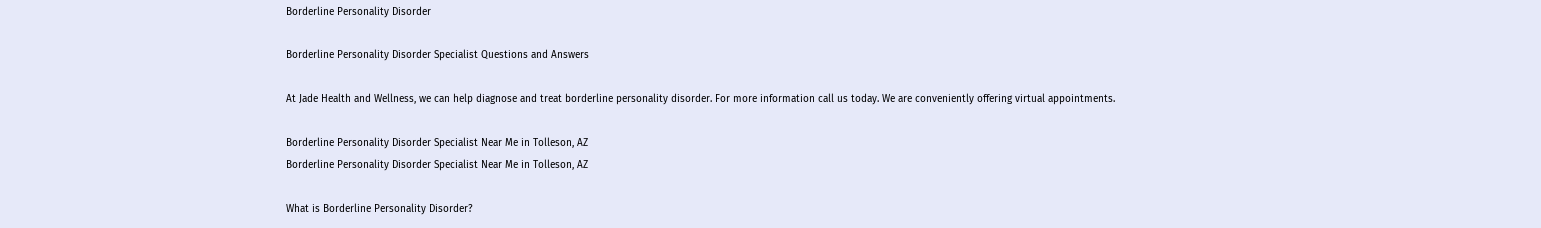Borderline Personality Disorder

Borderline Personality Disorder Specialist Questions and Answers

At Jade Health and Wellness, we can help diagnose and treat borderline personality disorder. For more information call us today. We are conveniently offering virtual appointments.

Borderline Personality Disorder Specialist Near Me in Tolleson, AZ
Borderline Personality Disorder Specialist Near Me in Tolleson, AZ

What is Borderline Personality Disorder?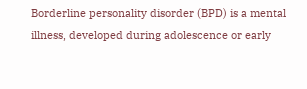Borderline personality disorder (BPD) is a mental illness, developed during adolescence or early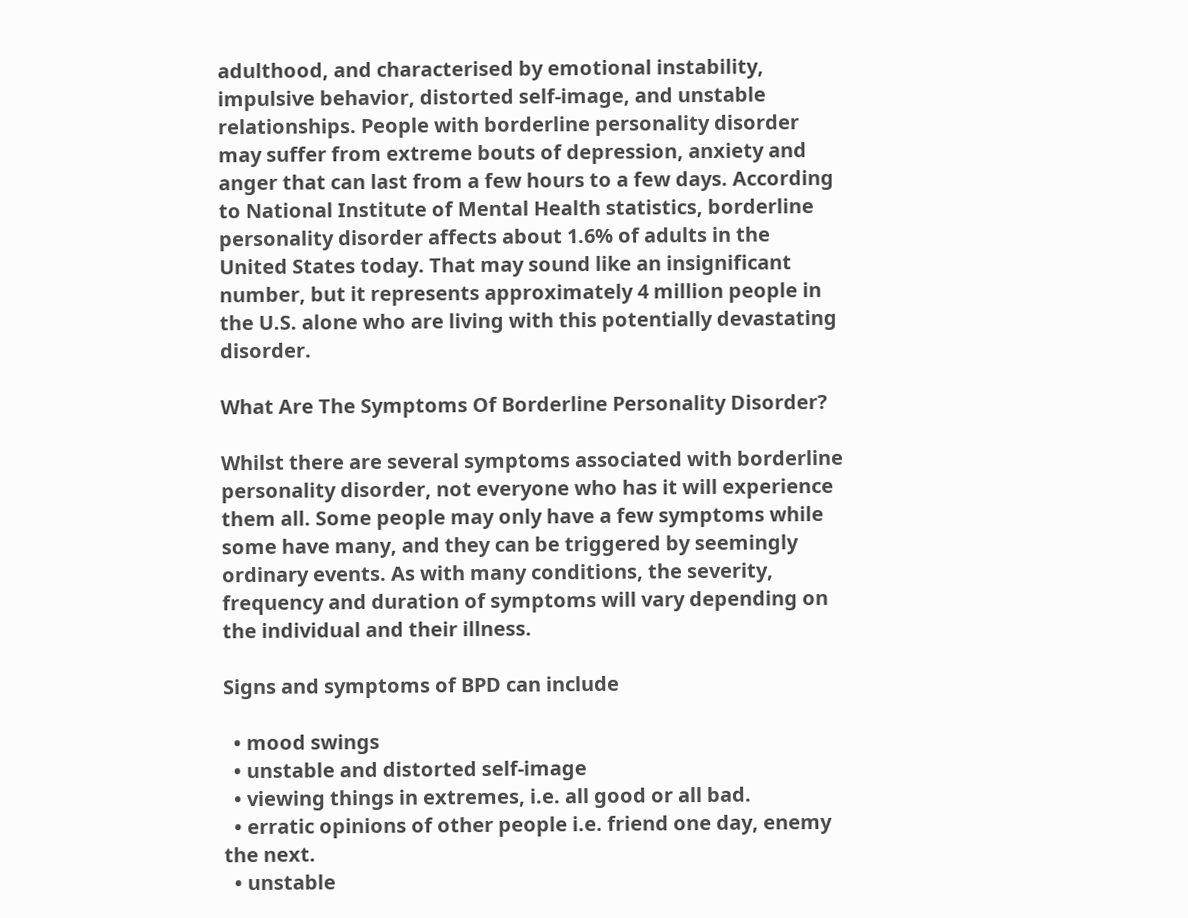adulthood, and characterised by emotional instability, impulsive behavior, distorted self-image, and unstable relationships. People with borderline personality disorder may suffer from extreme bouts of depression, anxiety and anger that can last from a few hours to a few days. According to National Institute of Mental Health statistics, borderline personality disorder affects about 1.6% of adults in the United States today. That may sound like an insignificant number, but it represents approximately 4 million people in the U.S. alone who are living with this potentially devastating disorder.

What Are The Symptoms Of Borderline Personality Disorder?

Whilst there are several symptoms associated with borderline personality disorder, not everyone who has it will experience them all. Some people may only have a few symptoms while some have many, and they can be triggered by seemingly ordinary events. As with many conditions, the severity, frequency and duration of symptoms will vary depending on the individual and their illness.

Signs and symptoms of BPD can include

  • mood swings
  • unstable and distorted self-image
  • viewing things in extremes, i.e. all good or all bad.
  • erratic opinions of other people i.e. friend one day, enemy the next.
  • unstable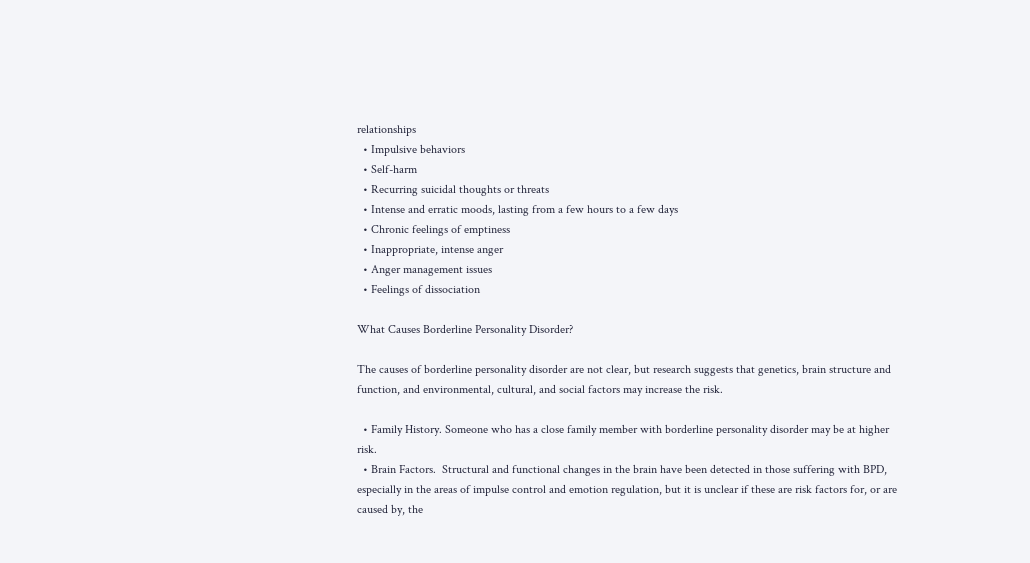relationships
  • Impulsive behaviors
  • Self-harm
  • Recurring suicidal thoughts or threats
  • Intense and erratic moods, lasting from a few hours to a few days
  • Chronic feelings of emptiness
  • Inappropriate, intense anger
  • Anger management issues
  • Feelings of dissociation

What Causes Borderline Personality Disorder?

The causes of borderline personality disorder are not clear, but research suggests that genetics, brain structure and function, and environmental, cultural, and social factors may increase the risk.

  • Family History. Someone who has a close family member with borderline personality disorder may be at higher risk.
  • Brain Factors.  Structural and functional changes in the brain have been detected in those suffering with BPD, especially in the areas of impulse control and emotion regulation, but it is unclear if these are risk factors for, or are caused by, the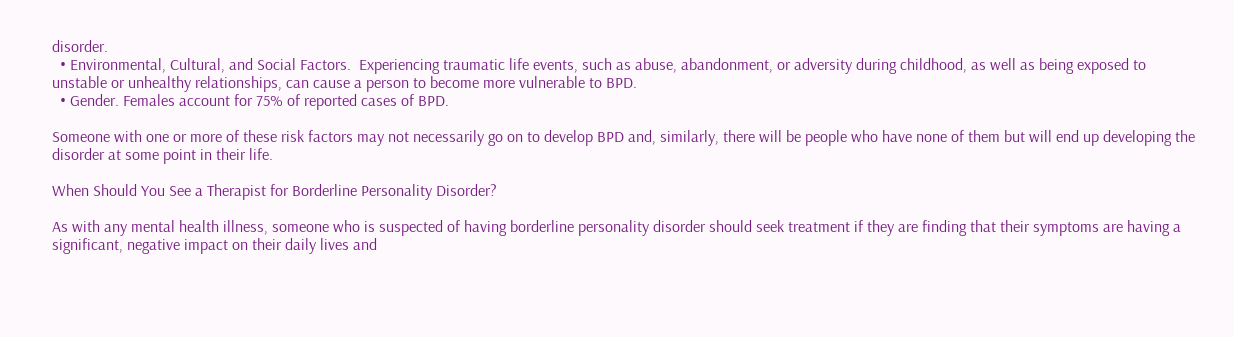disorder.
  • Environmental, Cultural, and Social Factors.  Experiencing traumatic life events, such as abuse, abandonment, or adversity during childhood, as well as being exposed to unstable or unhealthy relationships, can cause a person to become more vulnerable to BPD.
  • Gender. Females account for 75% of reported cases of BPD.

Someone with one or more of these risk factors may not necessarily go on to develop BPD and, similarly, there will be people who have none of them but will end up developing the disorder at some point in their life.

When Should You See a Therapist for Borderline Personality Disorder?

As with any mental health illness, someone who is suspected of having borderline personality disorder should seek treatment if they are finding that their symptoms are having a significant, negative impact on their daily lives and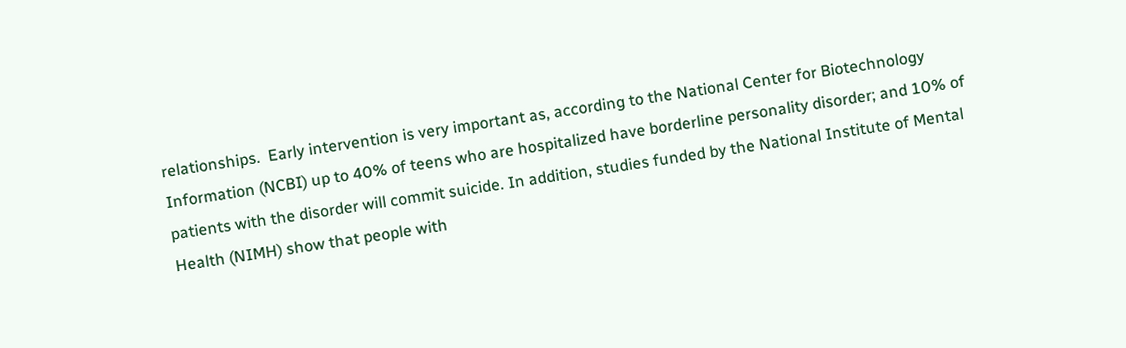relationships.  Early intervention is very important as, according to the National Center for Biotechnology Information (NCBI) up to 40% of teens who are hospitalized have borderline personality disorder; and 10% of patients with the disorder will commit suicide. In addition, studies funded by the National Institute of Mental Health (NIMH) show that people with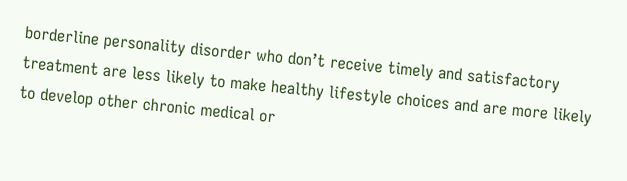borderline personality disorder who don’t receive timely and satisfactory treatment are less likely to make healthy lifestyle choices and are more likely to develop other chronic medical or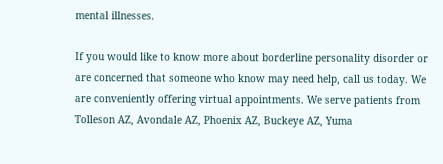mental illnesses.

If you would like to know more about borderline personality disorder or are concerned that someone who know may need help, call us today. We are conveniently offering virtual appointments. We serve patients from Tolleson AZ, Avondale AZ, Phoenix AZ, Buckeye AZ, Yuma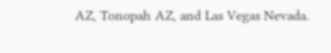AZ, Tonopah AZ, and Las Vegas Nevada.